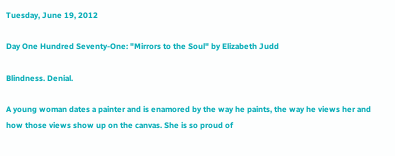Tuesday, June 19, 2012

Day One Hundred Seventy-One: "Mirrors to the Soul" by Elizabeth Judd

Blindness. Denial.

A young woman dates a painter and is enamored by the way he paints, the way he views her and how those views show up on the canvas. She is so proud of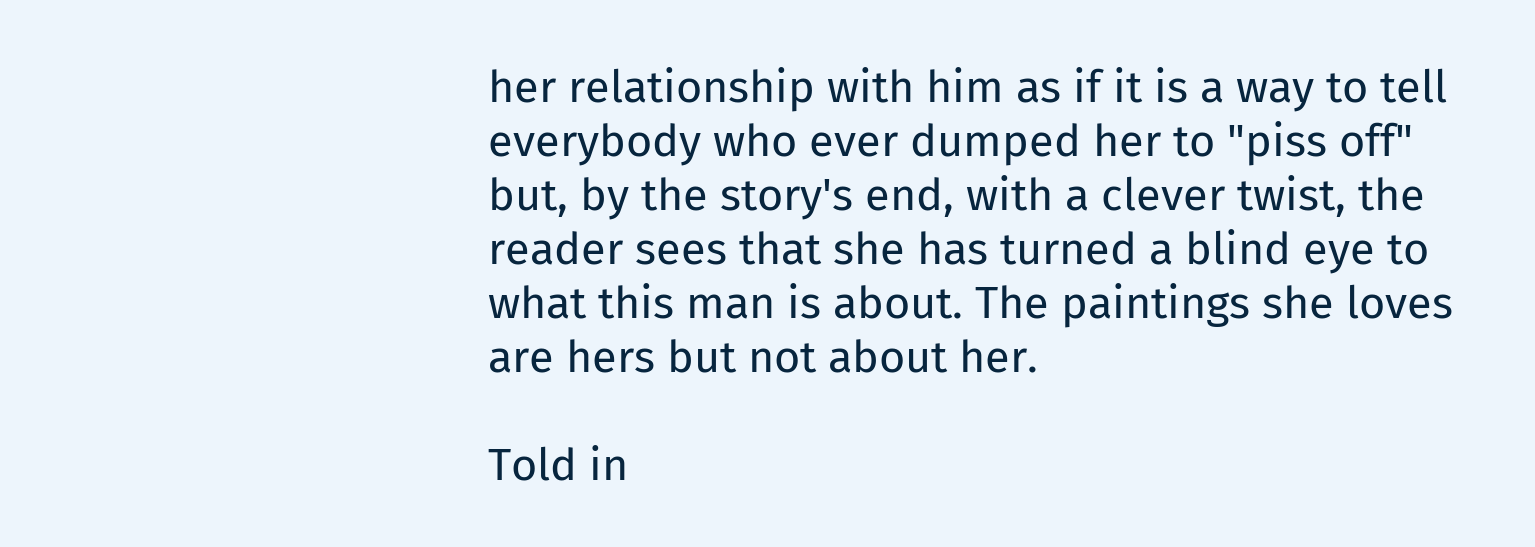her relationship with him as if it is a way to tell everybody who ever dumped her to "piss off" but, by the story's end, with a clever twist, the reader sees that she has turned a blind eye to what this man is about. The paintings she loves are hers but not about her.

Told in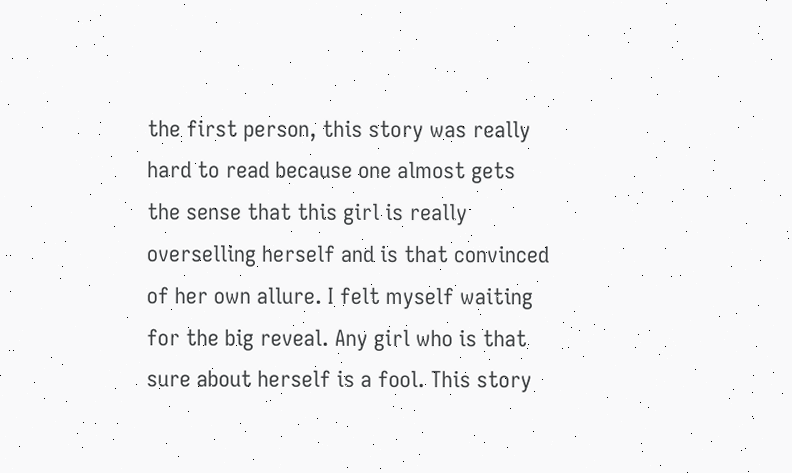the first person, this story was really hard to read because one almost gets the sense that this girl is really overselling herself and is that convinced of her own allure. I felt myself waiting for the big reveal. Any girl who is that sure about herself is a fool. This story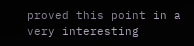proved this point in a very interesting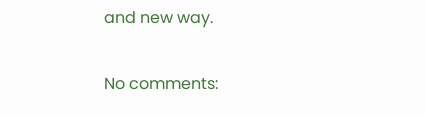and new way.

No comments: